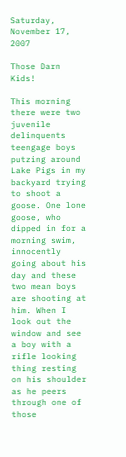Saturday, November 17, 2007

Those Darn Kids!

This morning there were two juvenile delinquents teengage boys putzing around Lake Pigs in my backyard trying to shoot a goose. One lone goose, who dipped in for a morning swim, innocently going about his day and these two mean boys are shooting at him. When I look out the window and see a boy with a rifle looking thing resting on his shoulder as he peers through one of those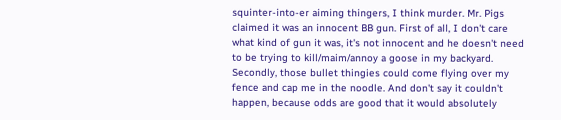squinter-into-er aiming thingers, I think murder. Mr. Pigs claimed it was an innocent BB gun. First of all, I don't care what kind of gun it was, it's not innocent and he doesn't need to be trying to kill/maim/annoy a goose in my backyard. Secondly, those bullet thingies could come flying over my fence and cap me in the noodle. And don't say it couldn't happen, because odds are good that it would absolutely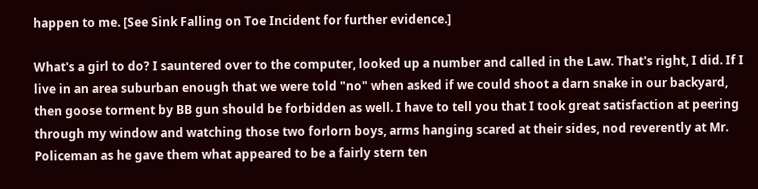happen to me. [See Sink Falling on Toe Incident for further evidence.]

What's a girl to do? I sauntered over to the computer, looked up a number and called in the Law. That's right, I did. If I live in an area suburban enough that we were told "no" when asked if we could shoot a darn snake in our backyard, then goose torment by BB gun should be forbidden as well. I have to tell you that I took great satisfaction at peering through my window and watching those two forlorn boys, arms hanging scared at their sides, nod reverently at Mr. Policeman as he gave them what appeared to be a fairly stern ten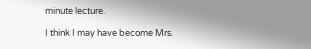minute lecture.

I think I may have become Mrs.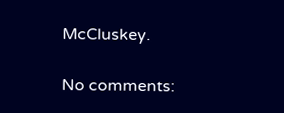McCluskey.

No comments: